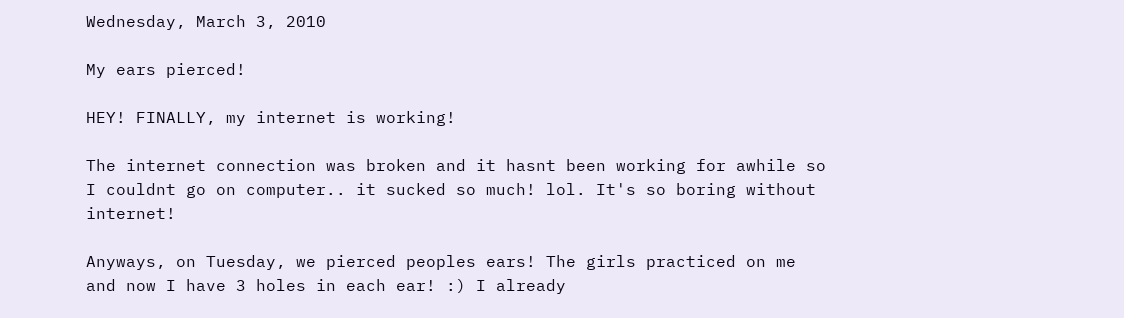Wednesday, March 3, 2010

My ears pierced!

HEY! FINALLY, my internet is working!

The internet connection was broken and it hasnt been working for awhile so I couldnt go on computer.. it sucked so much! lol. It's so boring without internet!

Anyways, on Tuesday, we pierced peoples ears! The girls practiced on me and now I have 3 holes in each ear! :) I already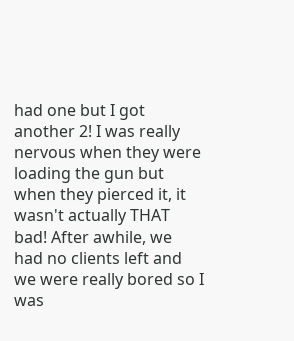had one but I got another 2! I was really nervous when they were loading the gun but when they pierced it, it wasn't actually THAT bad! After awhile, we had no clients left and we were really bored so I was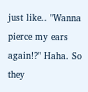just like.. "Wanna pierce my ears again!?" Haha. So they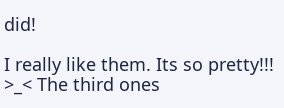did!

I really like them. Its so pretty!!! >_< The third ones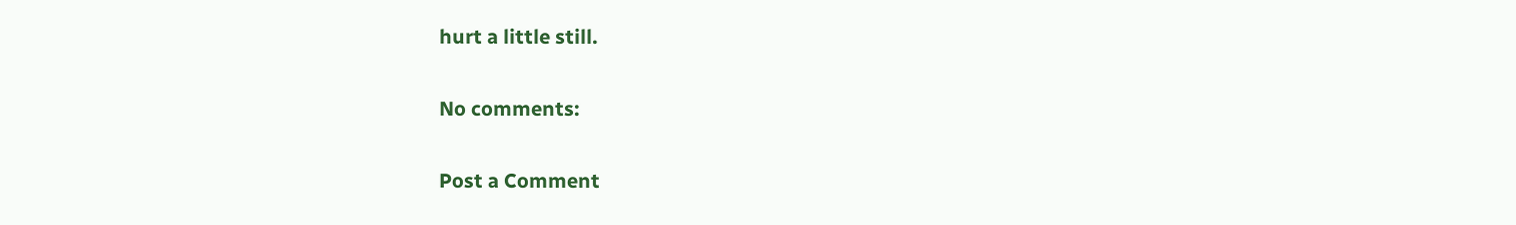hurt a little still.

No comments:

Post a Comment